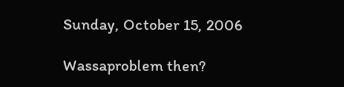Sunday, October 15, 2006

Wassaproblem then?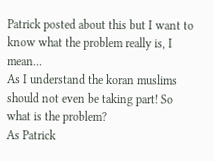Patrick posted about this but I want to know what the problem really is, I mean...
As I understand the koran muslims should not even be taking part! So what is the problem?
As Patrick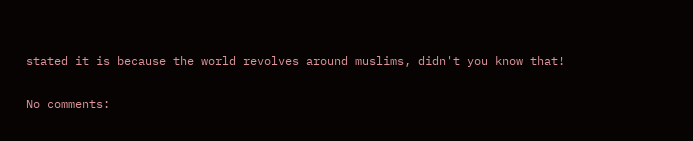stated it is because the world revolves around muslims, didn't you know that!

No comments: